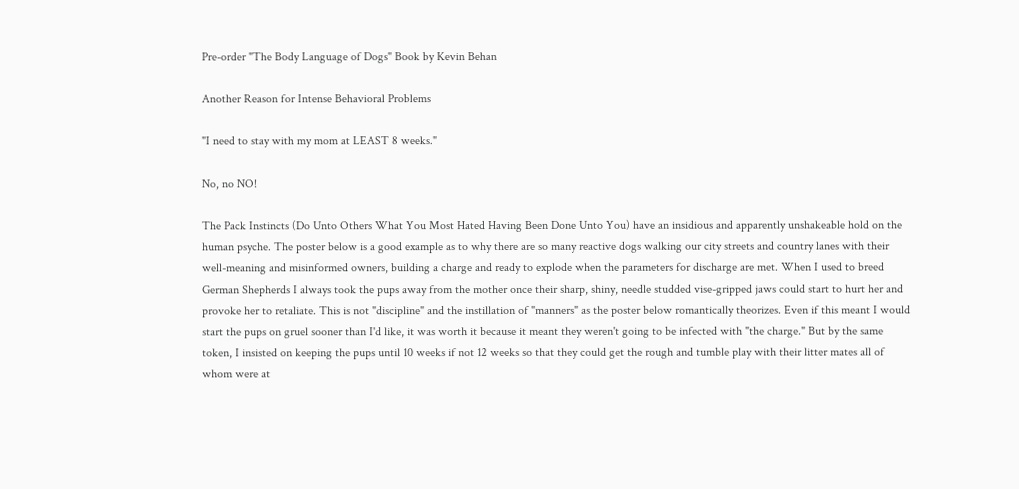Pre-order "The Body Language of Dogs" Book by Kevin Behan

Another Reason for Intense Behavioral Problems

"I need to stay with my mom at LEAST 8 weeks."

No, no NO!

The Pack Instincts (Do Unto Others What You Most Hated Having Been Done Unto You) have an insidious and apparently unshakeable hold on the human psyche. The poster below is a good example as to why there are so many reactive dogs walking our city streets and country lanes with their well-meaning and misinformed owners, building a charge and ready to explode when the parameters for discharge are met. When I used to breed German Shepherds I always took the pups away from the mother once their sharp, shiny, needle studded vise-gripped jaws could start to hurt her and provoke her to retaliate. This is not "discipline" and the instillation of "manners" as the poster below romantically theorizes. Even if this meant I would start the pups on gruel sooner than I'd like, it was worth it because it meant they weren't going to be infected with "the charge." But by the same token, I insisted on keeping the pups until 10 weeks if not 12 weeks so that they could get the rough and tumble play with their litter mates all of whom were at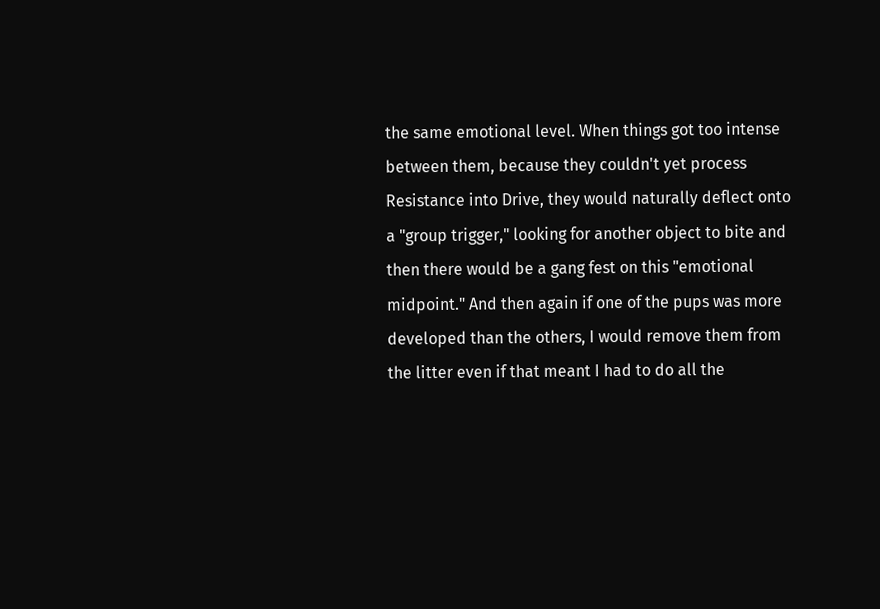the same emotional level. When things got too intense between them, because they couldn't yet process Resistance into Drive, they would naturally deflect onto a "group trigger," looking for another object to bite and then there would be a gang fest on this "emotional midpoint." And then again if one of the pups was more developed than the others, I would remove them from the litter even if that meant I had to do all the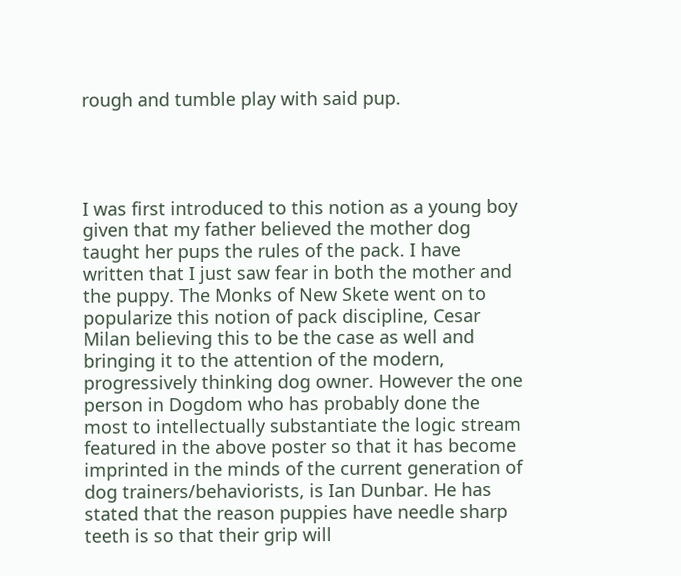rough and tumble play with said pup.




I was first introduced to this notion as a young boy given that my father believed the mother dog taught her pups the rules of the pack. I have written that I just saw fear in both the mother and the puppy. The Monks of New Skete went on to popularize this notion of pack discipline, Cesar Milan believing this to be the case as well and bringing it to the attention of the modern, progressively thinking dog owner. However the one person in Dogdom who has probably done the most to intellectually substantiate the logic stream featured in the above poster so that it has become imprinted in the minds of the current generation of dog trainers/behaviorists, is Ian Dunbar. He has stated that the reason puppies have needle sharp teeth is so that their grip will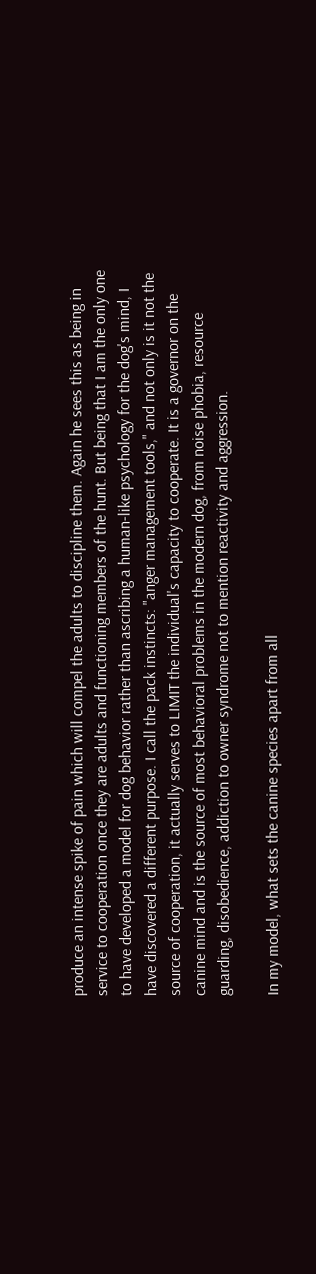produce an intense spike of pain which will compel the adults to discipline them. Again he sees this as being in service to cooperation once they are adults and functioning members of the hunt. But being that I am the only one to have developed a model for dog behavior rather than ascribing a human-like psychology for the dog's mind, I have discovered a different purpose. I call the pack instincts: "anger management tools," and not only is it not the source of cooperation, it actually serves to LIMIT the individual's capacity to cooperate. It is a governor on the canine mind and is the source of most behavioral problems in the modern dog, from noise phobia, resource guarding, disobedience, addiction to owner syndrome not to mention reactivity and aggression.

In my model, what sets the canine species apart from all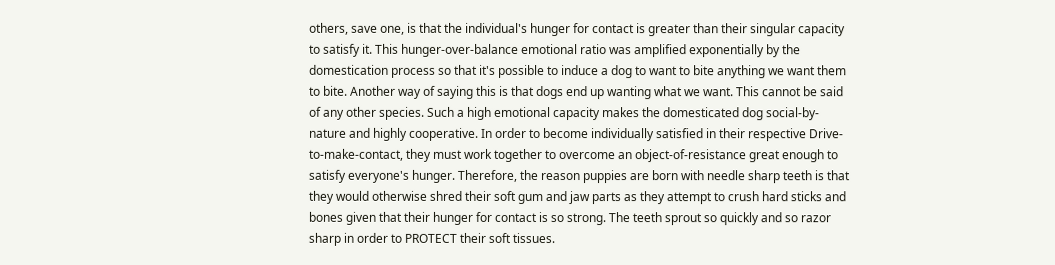others, save one, is that the individual's hunger for contact is greater than their singular capacity to satisfy it. This hunger-over-balance emotional ratio was amplified exponentially by the domestication process so that it's possible to induce a dog to want to bite anything we want them to bite. Another way of saying this is that dogs end up wanting what we want. This cannot be said of any other species. Such a high emotional capacity makes the domesticated dog social-by-nature and highly cooperative. In order to become individually satisfied in their respective Drive-to-make-contact, they must work together to overcome an object-of-resistance great enough to satisfy everyone's hunger. Therefore, the reason puppies are born with needle sharp teeth is that they would otherwise shred their soft gum and jaw parts as they attempt to crush hard sticks and bones given that their hunger for contact is so strong. The teeth sprout so quickly and so razor sharp in order to PROTECT their soft tissues.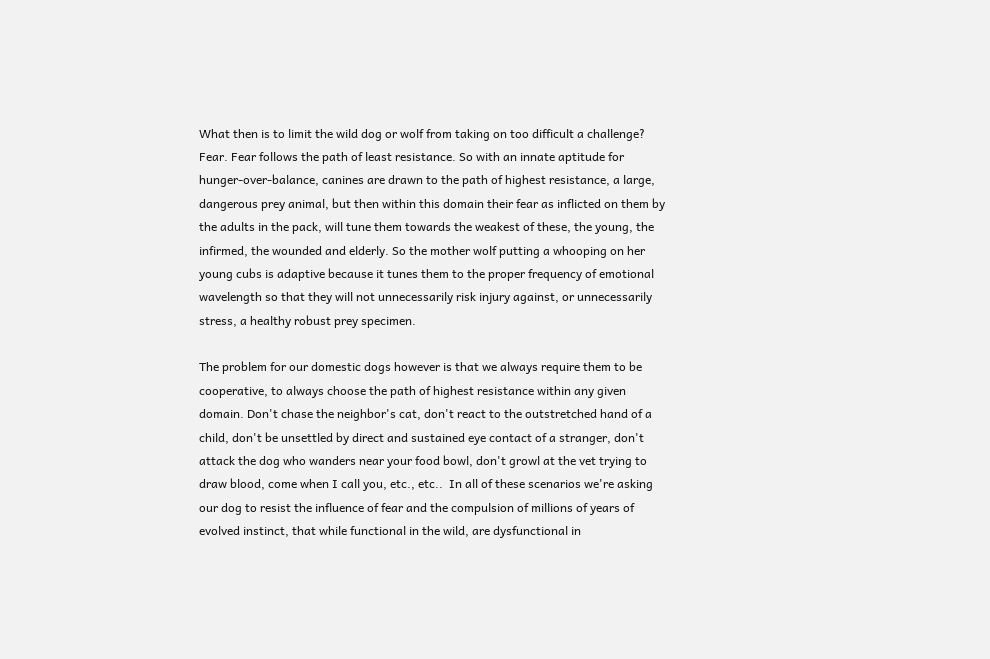What then is to limit the wild dog or wolf from taking on too difficult a challenge? Fear. Fear follows the path of least resistance. So with an innate aptitude for hunger-over-balance, canines are drawn to the path of highest resistance, a large, dangerous prey animal, but then within this domain their fear as inflicted on them by the adults in the pack, will tune them towards the weakest of these, the young, the infirmed, the wounded and elderly. So the mother wolf putting a whooping on her young cubs is adaptive because it tunes them to the proper frequency of emotional wavelength so that they will not unnecessarily risk injury against, or unnecessarily stress, a healthy robust prey specimen.

The problem for our domestic dogs however is that we always require them to be cooperative, to always choose the path of highest resistance within any given domain. Don't chase the neighbor's cat, don't react to the outstretched hand of a child, don't be unsettled by direct and sustained eye contact of a stranger, don't attack the dog who wanders near your food bowl, don't growl at the vet trying to draw blood, come when I call you, etc., etc..  In all of these scenarios we're asking our dog to resist the influence of fear and the compulsion of millions of years of evolved instinct, that while functional in the wild, are dysfunctional in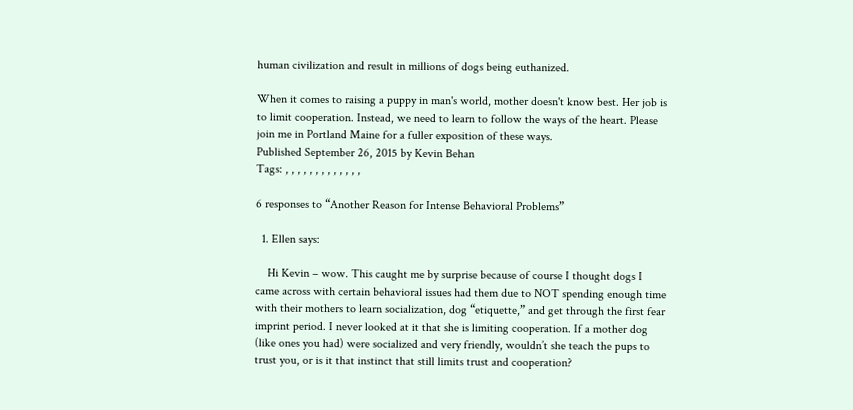human civilization and result in millions of dogs being euthanized.

When it comes to raising a puppy in man's world, mother doesn't know best. Her job is to limit cooperation. Instead, we need to learn to follow the ways of the heart. Please join me in Portland Maine for a fuller exposition of these ways.
Published September 26, 2015 by Kevin Behan
Tags: , , , , , , , , , , , , ,

6 responses to “Another Reason for Intense Behavioral Problems”

  1. Ellen says:

    Hi Kevin – wow. This caught me by surprise because of course I thought dogs I came across with certain behavioral issues had them due to NOT spending enough time with their mothers to learn socialization, dog “etiquette,” and get through the first fear imprint period. I never looked at it that she is limiting cooperation. If a mother dog (like ones you had) were socialized and very friendly, wouldn’t she teach the pups to trust you, or is it that instinct that still limits trust and cooperation?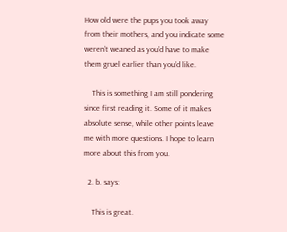How old were the pups you took away from their mothers, and you indicate some weren’t weaned as you’d have to make them gruel earlier than you’d like.

    This is something I am still pondering since first reading it. Some of it makes absolute sense, while other points leave me with more questions. I hope to learn more about this from you.

  2. b. says:

    This is great.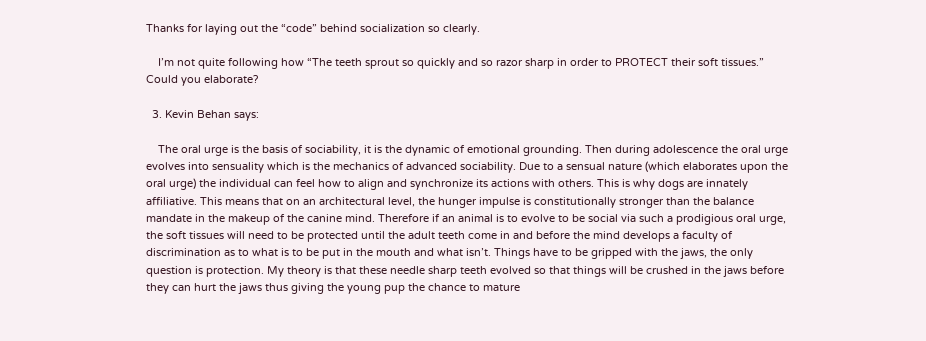Thanks for laying out the “code” behind socialization so clearly.

    I’m not quite following how “The teeth sprout so quickly and so razor sharp in order to PROTECT their soft tissues.” Could you elaborate?

  3. Kevin Behan says:

    The oral urge is the basis of sociability, it is the dynamic of emotional grounding. Then during adolescence the oral urge evolves into sensuality which is the mechanics of advanced sociability. Due to a sensual nature (which elaborates upon the oral urge) the individual can feel how to align and synchronize its actions with others. This is why dogs are innately affiliative. This means that on an architectural level, the hunger impulse is constitutionally stronger than the balance mandate in the makeup of the canine mind. Therefore if an animal is to evolve to be social via such a prodigious oral urge, the soft tissues will need to be protected until the adult teeth come in and before the mind develops a faculty of discrimination as to what is to be put in the mouth and what isn’t. Things have to be gripped with the jaws, the only question is protection. My theory is that these needle sharp teeth evolved so that things will be crushed in the jaws before they can hurt the jaws thus giving the young pup the chance to mature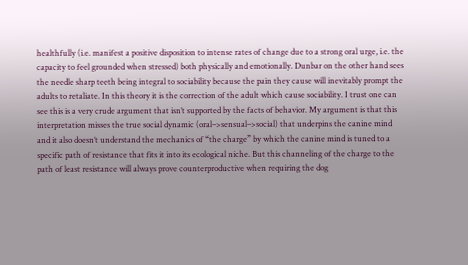healthfully (i.e. manifest a positive disposition to intense rates of change due to a strong oral urge, i.e. the capacity to feel grounded when stressed) both physically and emotionally. Dunbar on the other hand sees the needle sharp teeth being integral to sociability because the pain they cause will inevitably prompt the adults to retaliate. In this theory it is the correction of the adult which cause sociability. I trust one can see this is a very crude argument that isn’t supported by the facts of behavior. My argument is that this interpretation misses the true social dynamic (oral–>sensual–>social) that underpins the canine mind and it also doesn’t understand the mechanics of “the charge” by which the canine mind is tuned to a specific path of resistance that fits it into its ecological niche. But this channeling of the charge to the path of least resistance will always prove counterproductive when requiring the dog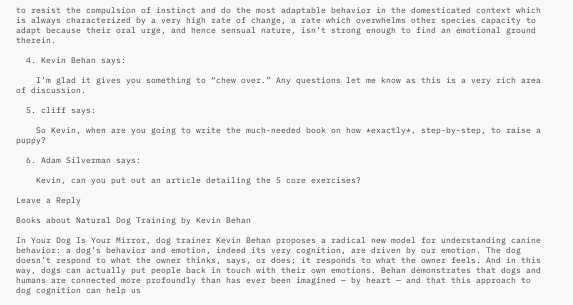to resist the compulsion of instinct and do the most adaptable behavior in the domesticated context which is always characterized by a very high rate of change, a rate which overwhelms other species capacity to adapt because their oral urge, and hence sensual nature, isn’t strong enough to find an emotional ground therein.

  4. Kevin Behan says:

    I’m glad it gives you something to “chew over.” Any questions let me know as this is a very rich area of discussion.

  5. cliff says:

    So Kevin, when are you going to write the much-needed book on how *exactly*, step-by-step, to raise a puppy?

  6. Adam Silverman says:

    Kevin, can you put out an article detailing the 5 core exercises?

Leave a Reply

Books about Natural Dog Training by Kevin Behan

In Your Dog Is Your Mirror, dog trainer Kevin Behan proposes a radical new model for understanding canine behavior: a dog’s behavior and emotion, indeed its very cognition, are driven by our emotion. The dog doesn’t respond to what the owner thinks, says, or does; it responds to what the owner feels. And in this way, dogs can actually put people back in touch with their own emotions. Behan demonstrates that dogs and humans are connected more profoundly than has ever been imagined — by heart — and that this approach to dog cognition can help us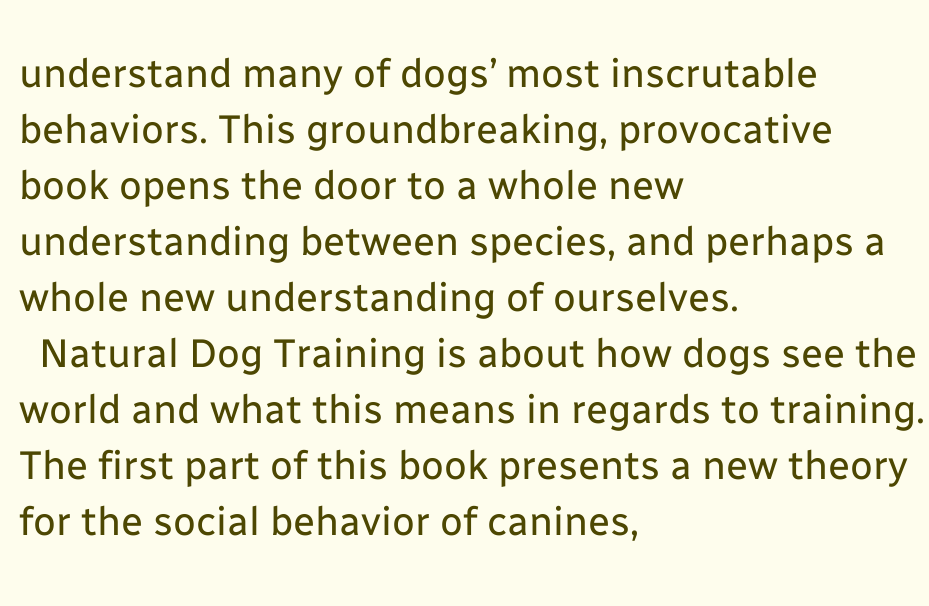understand many of dogs’ most inscrutable behaviors. This groundbreaking, provocative book opens the door to a whole new understanding between species, and perhaps a whole new understanding of ourselves.
  Natural Dog Training is about how dogs see the world and what this means in regards to training. The first part of this book presents a new theory for the social behavior of canines,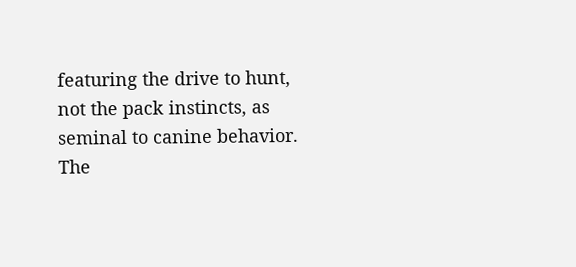featuring the drive to hunt, not the pack instincts, as seminal to canine behavior. The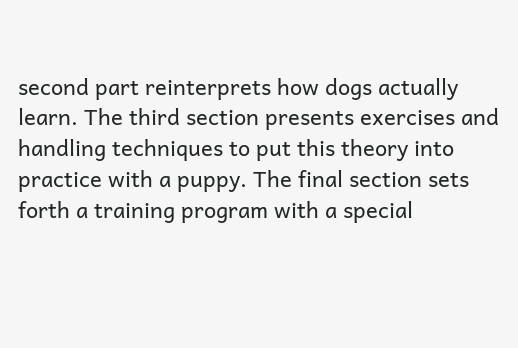second part reinterprets how dogs actually learn. The third section presents exercises and handling techniques to put this theory into practice with a puppy. The final section sets forth a training program with a special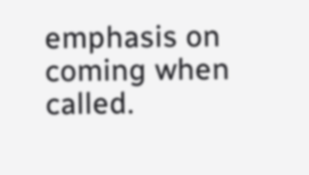emphasis on coming when called.